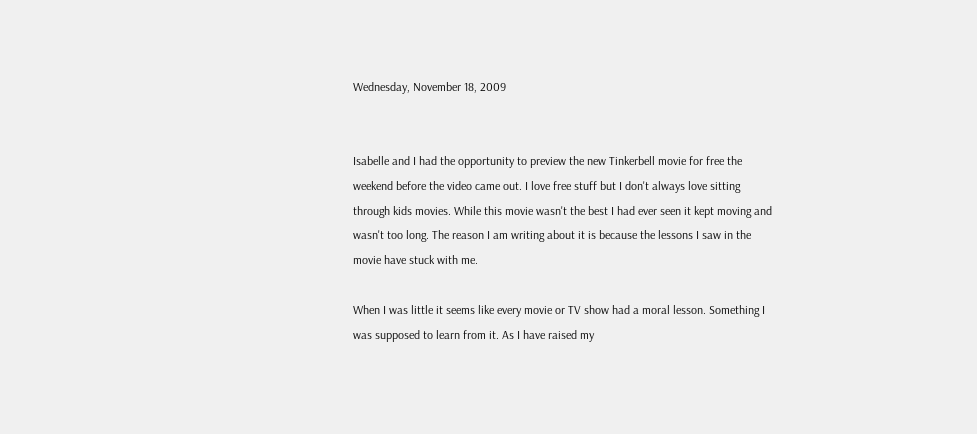Wednesday, November 18, 2009


Isabelle and I had the opportunity to preview the new Tinkerbell movie for free the weekend before the video came out. I love free stuff but I don't always love sitting through kids movies. While this movie wasn't the best I had ever seen it kept moving and wasn't too long. The reason I am writing about it is because the lessons I saw in the movie have stuck with me.

When I was little it seems like every movie or TV show had a moral lesson. Something I was supposed to learn from it. As I have raised my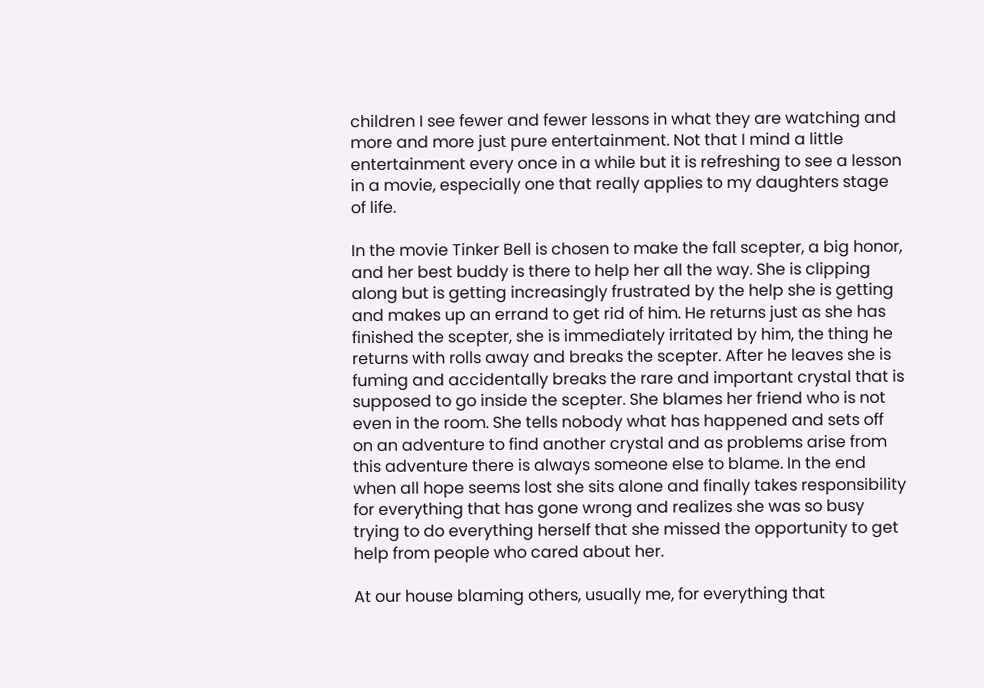children I see fewer and fewer lessons in what they are watching and more and more just pure entertainment. Not that I mind a little entertainment every once in a while but it is refreshing to see a lesson in a movie, especially one that really applies to my daughters stage of life.

In the movie Tinker Bell is chosen to make the fall scepter, a big honor, and her best buddy is there to help her all the way. She is clipping along but is getting increasingly frustrated by the help she is getting and makes up an errand to get rid of him. He returns just as she has finished the scepter, she is immediately irritated by him, the thing he returns with rolls away and breaks the scepter. After he leaves she is fuming and accidentally breaks the rare and important crystal that is supposed to go inside the scepter. She blames her friend who is not even in the room. She tells nobody what has happened and sets off on an adventure to find another crystal and as problems arise from this adventure there is always someone else to blame. In the end when all hope seems lost she sits alone and finally takes responsibility for everything that has gone wrong and realizes she was so busy trying to do everything herself that she missed the opportunity to get help from people who cared about her.

At our house blaming others, usually me, for everything that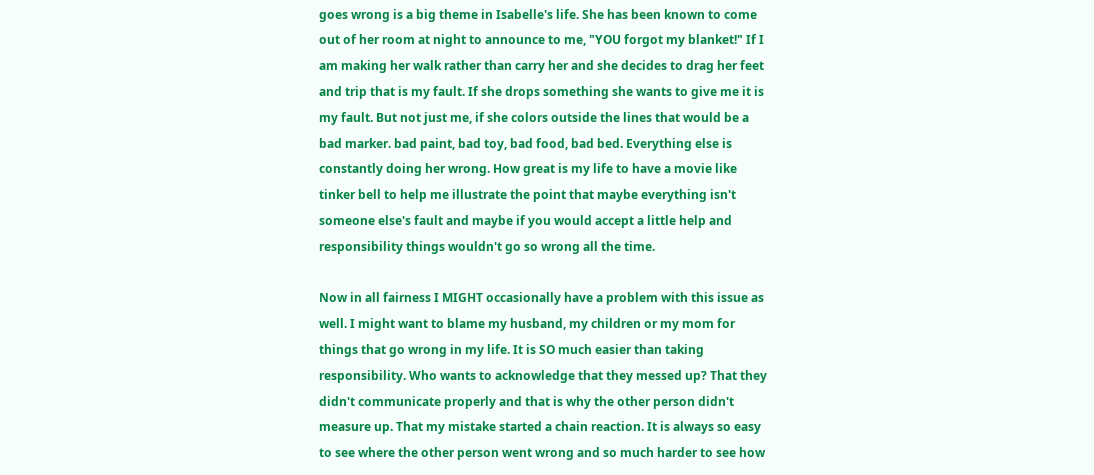goes wrong is a big theme in Isabelle's life. She has been known to come out of her room at night to announce to me, "YOU forgot my blanket!" If I am making her walk rather than carry her and she decides to drag her feet and trip that is my fault. If she drops something she wants to give me it is my fault. But not just me, if she colors outside the lines that would be a bad marker. bad paint, bad toy, bad food, bad bed. Everything else is constantly doing her wrong. How great is my life to have a movie like tinker bell to help me illustrate the point that maybe everything isn't someone else's fault and maybe if you would accept a little help and responsibility things wouldn't go so wrong all the time.

Now in all fairness I MIGHT occasionally have a problem with this issue as well. I might want to blame my husband, my children or my mom for things that go wrong in my life. It is SO much easier than taking responsibility. Who wants to acknowledge that they messed up? That they didn't communicate properly and that is why the other person didn't measure up. That my mistake started a chain reaction. It is always so easy to see where the other person went wrong and so much harder to see how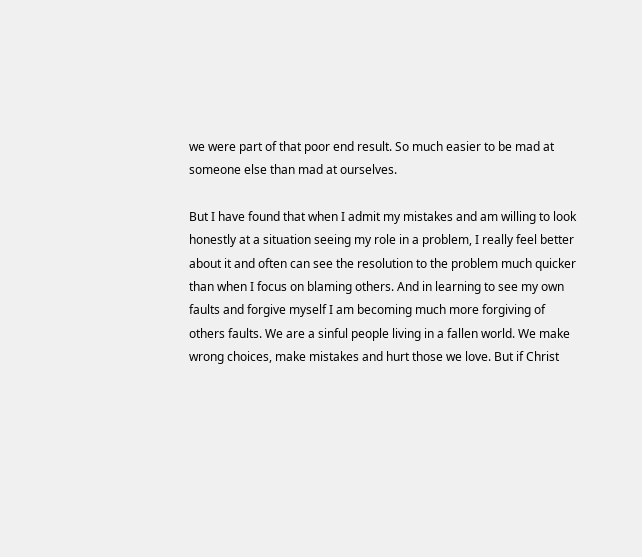we were part of that poor end result. So much easier to be mad at someone else than mad at ourselves.

But I have found that when I admit my mistakes and am willing to look honestly at a situation seeing my role in a problem, I really feel better about it and often can see the resolution to the problem much quicker than when I focus on blaming others. And in learning to see my own faults and forgive myself I am becoming much more forgiving of others faults. We are a sinful people living in a fallen world. We make wrong choices, make mistakes and hurt those we love. But if Christ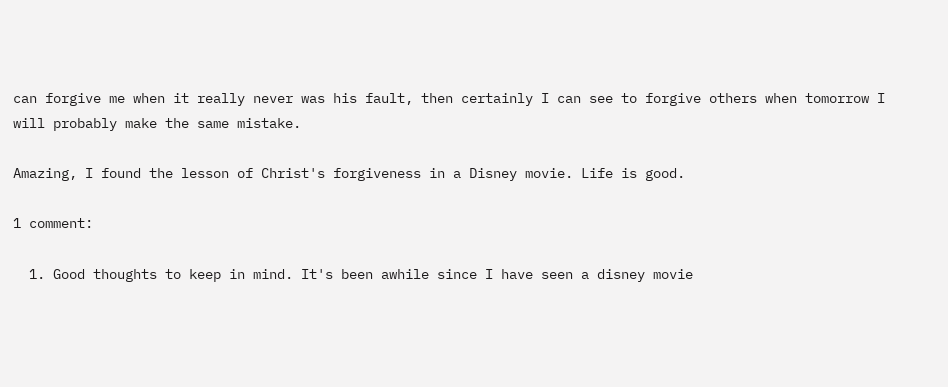can forgive me when it really never was his fault, then certainly I can see to forgive others when tomorrow I will probably make the same mistake.

Amazing, I found the lesson of Christ's forgiveness in a Disney movie. Life is good.

1 comment:

  1. Good thoughts to keep in mind. It's been awhile since I have seen a disney movie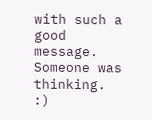with such a good message. Someone was thinking. :)